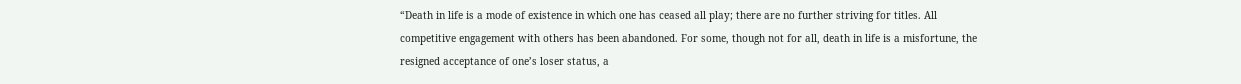“Death in life is a mode of existence in which one has ceased all play; there are no further striving for titles. All competitive engagement with others has been abandoned. For some, though not for all, death in life is a misfortune, the resigned acceptance of one’s loser status, a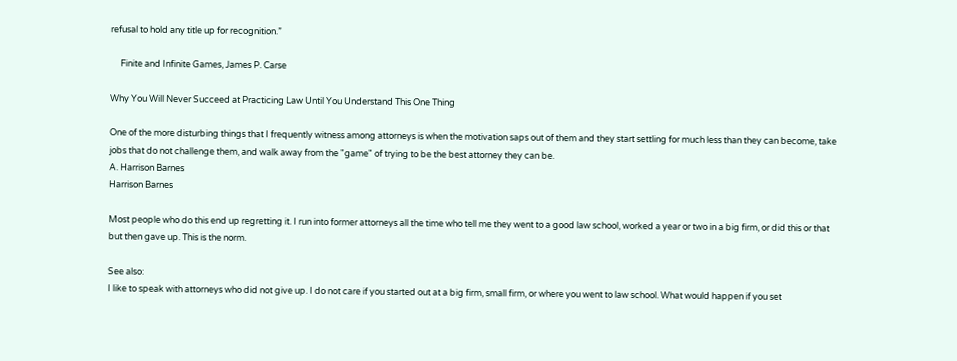refusal to hold any title up for recognition.”

     Finite and Infinite Games, James P. Carse

Why You Will Never Succeed at Practicing Law Until You Understand This One Thing

One of the more disturbing things that I frequently witness among attorneys is when the motivation saps out of them and they start settling for much less than they can become, take jobs that do not challenge them, and walk away from the "game" of trying to be the best attorney they can be.
A. Harrison Barnes
Harrison Barnes

Most people who do this end up regretting it. I run into former attorneys all the time who tell me they went to a good law school, worked a year or two in a big firm, or did this or that but then gave up. This is the norm.

See also:
I like to speak with attorneys who did not give up. I do not care if you started out at a big firm, small firm, or where you went to law school. What would happen if you set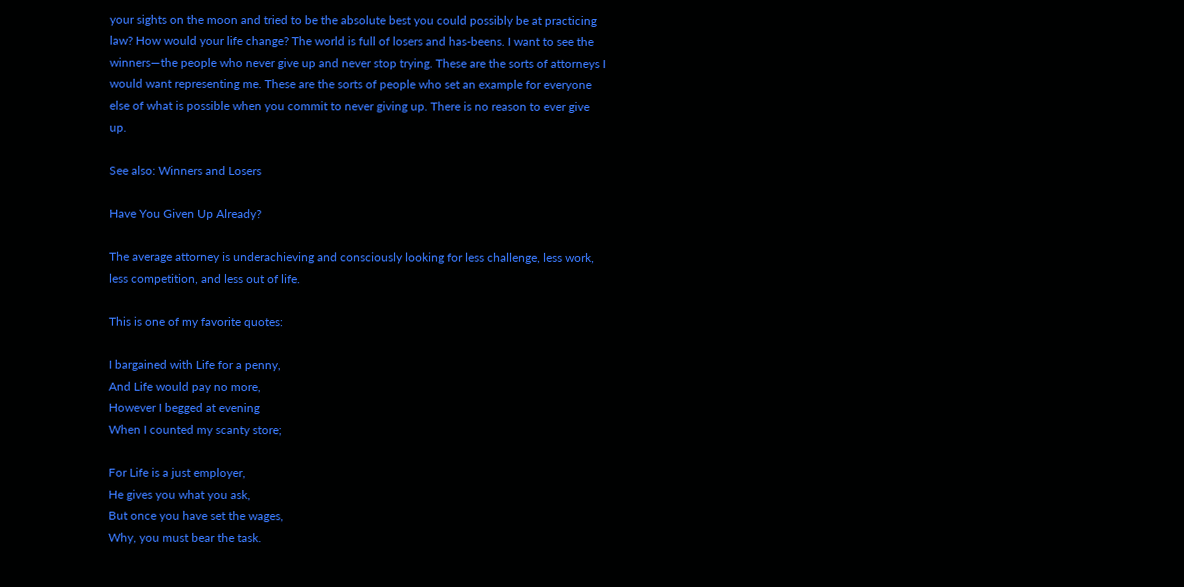your sights on the moon and tried to be the absolute best you could possibly be at practicing law? How would your life change? The world is full of losers and has-beens. I want to see the winners—the people who never give up and never stop trying. These are the sorts of attorneys I would want representing me. These are the sorts of people who set an example for everyone else of what is possible when you commit to never giving up. There is no reason to ever give up.

See also: Winners and Losers

Have You Given Up Already?

The average attorney is underachieving and consciously looking for less challenge, less work, less competition, and less out of life.

This is one of my favorite quotes:

I bargained with Life for a penny,
And Life would pay no more,
However I begged at evening
When I counted my scanty store;

For Life is a just employer,
He gives you what you ask,
But once you have set the wages,
Why, you must bear the task.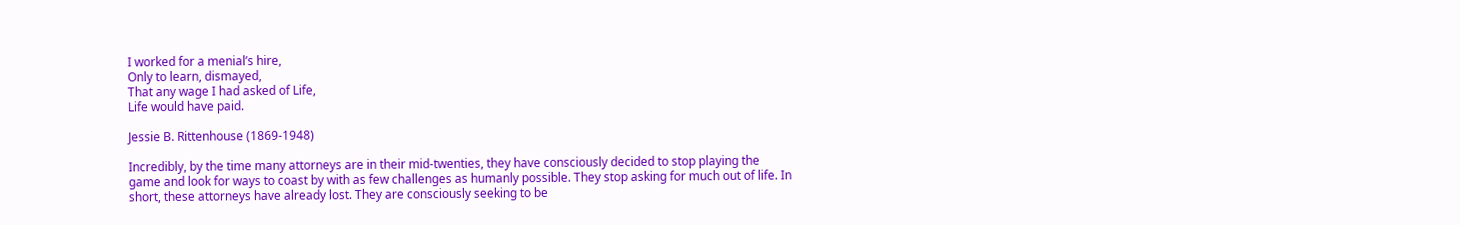I worked for a menial’s hire,
Only to learn, dismayed,
That any wage I had asked of Life,
Life would have paid.

Jessie B. Rittenhouse (1869-1948)

Incredibly, by the time many attorneys are in their mid-twenties, they have consciously decided to stop playing the game and look for ways to coast by with as few challenges as humanly possible. They stop asking for much out of life. In short, these attorneys have already lost. They are consciously seeking to be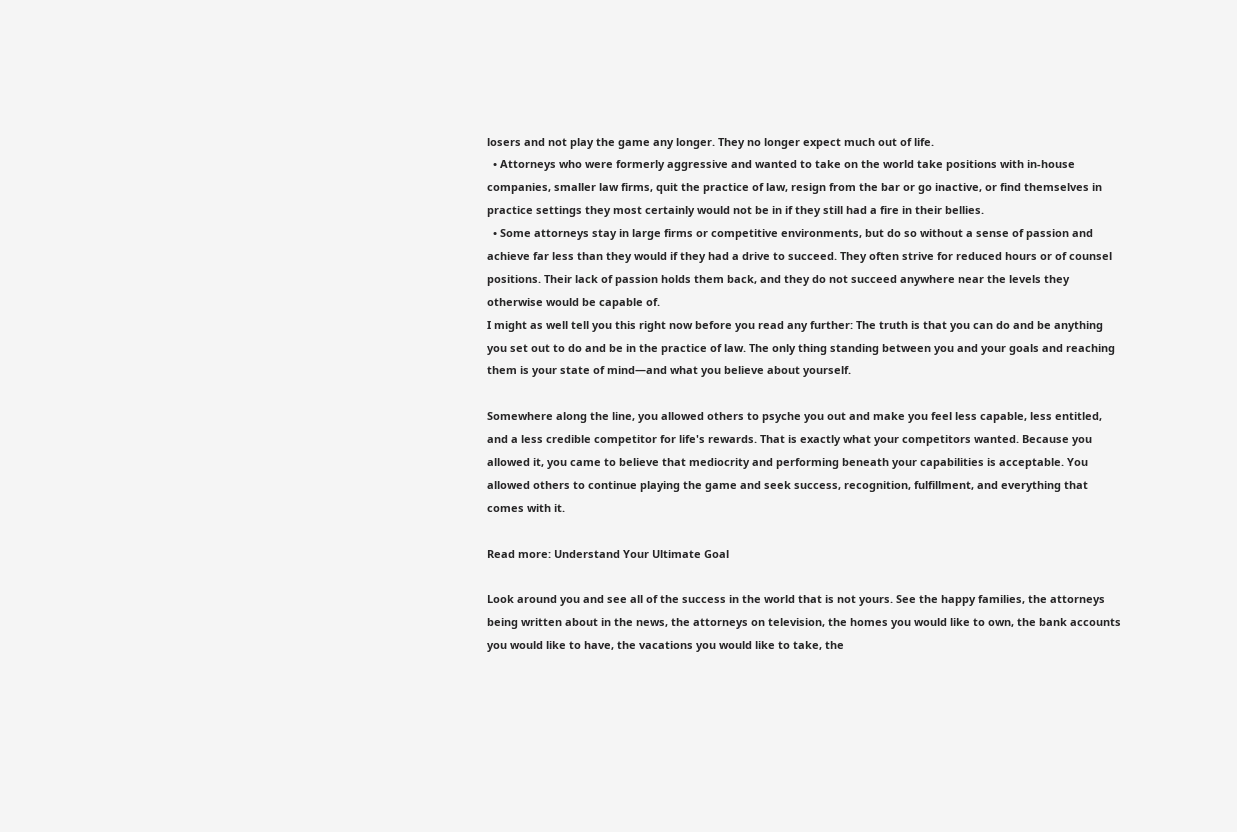losers and not play the game any longer. They no longer expect much out of life.
  • Attorneys who were formerly aggressive and wanted to take on the world take positions with in-house companies, smaller law firms, quit the practice of law, resign from the bar or go inactive, or find themselves in practice settings they most certainly would not be in if they still had a fire in their bellies.
  • Some attorneys stay in large firms or competitive environments, but do so without a sense of passion and achieve far less than they would if they had a drive to succeed. They often strive for reduced hours or of counsel positions. Their lack of passion holds them back, and they do not succeed anywhere near the levels they otherwise would be capable of.
I might as well tell you this right now before you read any further: The truth is that you can do and be anything you set out to do and be in the practice of law. The only thing standing between you and your goals and reaching them is your state of mind—and what you believe about yourself.

Somewhere along the line, you allowed others to psyche you out and make you feel less capable, less entitled, and a less credible competitor for life's rewards. That is exactly what your competitors wanted. Because you allowed it, you came to believe that mediocrity and performing beneath your capabilities is acceptable. You allowed others to continue playing the game and seek success, recognition, fulfillment, and everything that comes with it.

Read more: Understand Your Ultimate Goal

Look around you and see all of the success in the world that is not yours. See the happy families, the attorneys being written about in the news, the attorneys on television, the homes you would like to own, the bank accounts you would like to have, the vacations you would like to take, the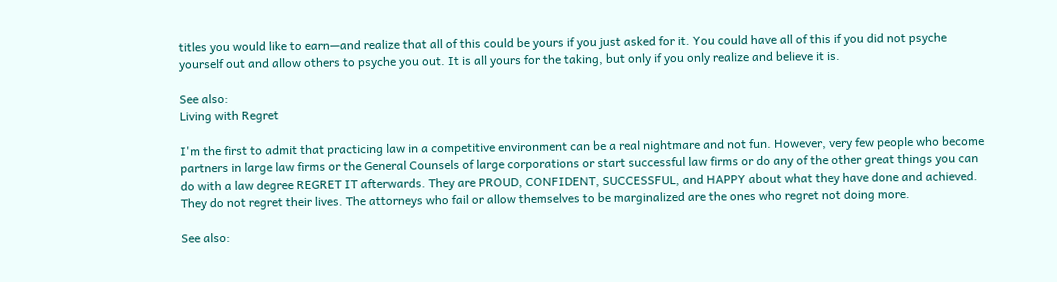titles you would like to earn—and realize that all of this could be yours if you just asked for it. You could have all of this if you did not psyche yourself out and allow others to psyche you out. It is all yours for the taking, but only if you only realize and believe it is.

See also:
Living with Regret

I'm the first to admit that practicing law in a competitive environment can be a real nightmare and not fun. However, very few people who become partners in large law firms or the General Counsels of large corporations or start successful law firms or do any of the other great things you can do with a law degree REGRET IT afterwards. They are PROUD, CONFIDENT, SUCCESSFUL, and HAPPY about what they have done and achieved. They do not regret their lives. The attorneys who fail or allow themselves to be marginalized are the ones who regret not doing more.

See also: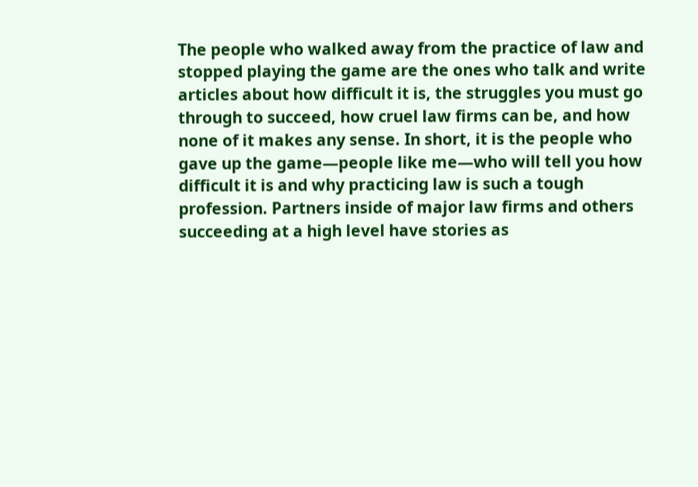The people who walked away from the practice of law and stopped playing the game are the ones who talk and write articles about how difficult it is, the struggles you must go through to succeed, how cruel law firms can be, and how none of it makes any sense. In short, it is the people who gave up the game—people like me—who will tell you how difficult it is and why practicing law is such a tough profession. Partners inside of major law firms and others succeeding at a high level have stories as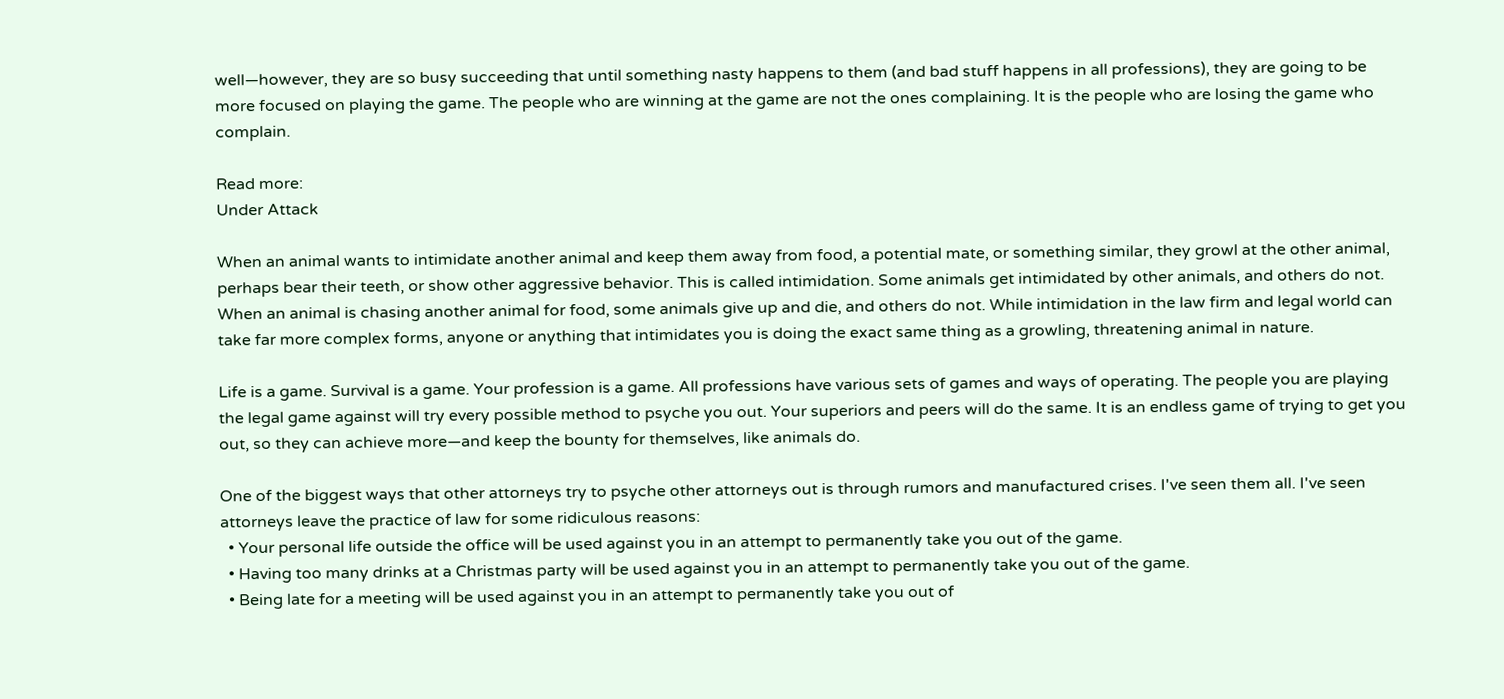well—however, they are so busy succeeding that until something nasty happens to them (and bad stuff happens in all professions), they are going to be more focused on playing the game. The people who are winning at the game are not the ones complaining. It is the people who are losing the game who complain.

Read more:
Under Attack

When an animal wants to intimidate another animal and keep them away from food, a potential mate, or something similar, they growl at the other animal, perhaps bear their teeth, or show other aggressive behavior. This is called intimidation. Some animals get intimidated by other animals, and others do not. When an animal is chasing another animal for food, some animals give up and die, and others do not. While intimidation in the law firm and legal world can take far more complex forms, anyone or anything that intimidates you is doing the exact same thing as a growling, threatening animal in nature.

Life is a game. Survival is a game. Your profession is a game. All professions have various sets of games and ways of operating. The people you are playing the legal game against will try every possible method to psyche you out. Your superiors and peers will do the same. It is an endless game of trying to get you out, so they can achieve more—and keep the bounty for themselves, like animals do.

One of the biggest ways that other attorneys try to psyche other attorneys out is through rumors and manufactured crises. I've seen them all. I've seen attorneys leave the practice of law for some ridiculous reasons:
  • Your personal life outside the office will be used against you in an attempt to permanently take you out of the game.
  • Having too many drinks at a Christmas party will be used against you in an attempt to permanently take you out of the game.
  • Being late for a meeting will be used against you in an attempt to permanently take you out of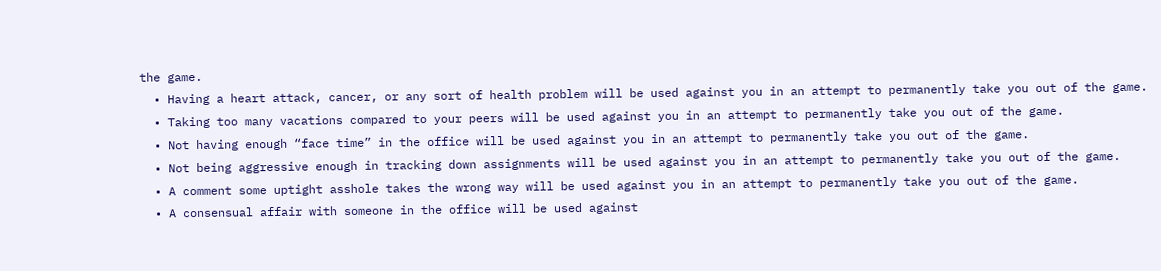the game.
  • Having a heart attack, cancer, or any sort of health problem will be used against you in an attempt to permanently take you out of the game.
  • Taking too many vacations compared to your peers will be used against you in an attempt to permanently take you out of the game.
  • Not having enough “face time” in the office will be used against you in an attempt to permanently take you out of the game.
  • Not being aggressive enough in tracking down assignments will be used against you in an attempt to permanently take you out of the game.
  • A comment some uptight asshole takes the wrong way will be used against you in an attempt to permanently take you out of the game.
  • A consensual affair with someone in the office will be used against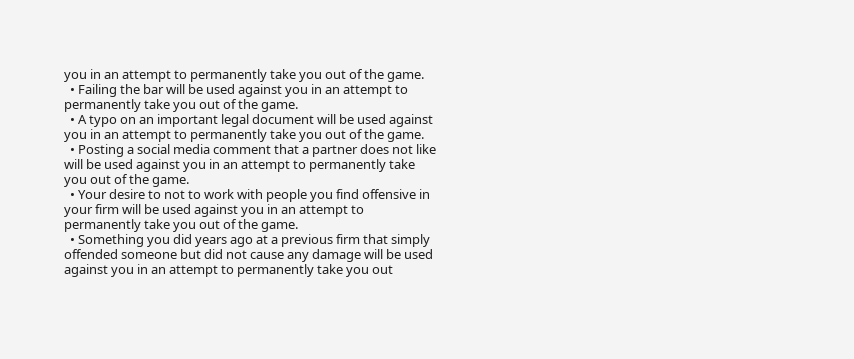you in an attempt to permanently take you out of the game.
  • Failing the bar will be used against you in an attempt to permanently take you out of the game.
  • A typo on an important legal document will be used against you in an attempt to permanently take you out of the game.
  • Posting a social media comment that a partner does not like will be used against you in an attempt to permanently take you out of the game.
  • Your desire to not to work with people you find offensive in your firm will be used against you in an attempt to permanently take you out of the game.
  • Something you did years ago at a previous firm that simply offended someone but did not cause any damage will be used against you in an attempt to permanently take you out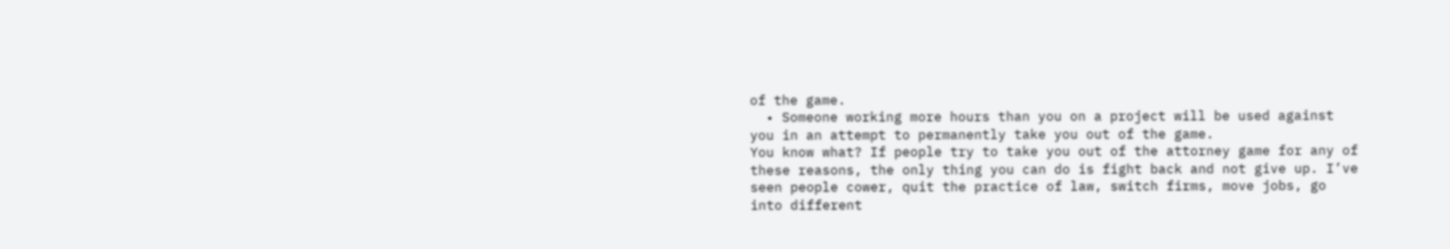of the game.
  • Someone working more hours than you on a project will be used against you in an attempt to permanently take you out of the game.
You know what? If people try to take you out of the attorney game for any of these reasons, the only thing you can do is fight back and not give up. I’ve seen people cower, quit the practice of law, switch firms, move jobs, go into different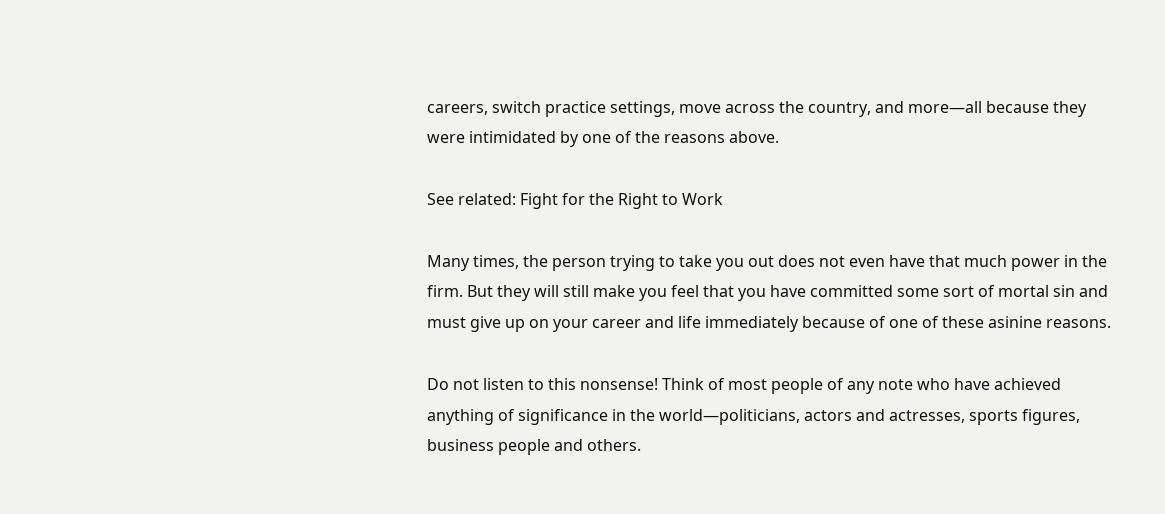careers, switch practice settings, move across the country, and more—all because they were intimidated by one of the reasons above.

See related: Fight for the Right to Work

Many times, the person trying to take you out does not even have that much power in the firm. But they will still make you feel that you have committed some sort of mortal sin and must give up on your career and life immediately because of one of these asinine reasons.

Do not listen to this nonsense! Think of most people of any note who have achieved anything of significance in the world—politicians, actors and actresses, sports figures, business people and others.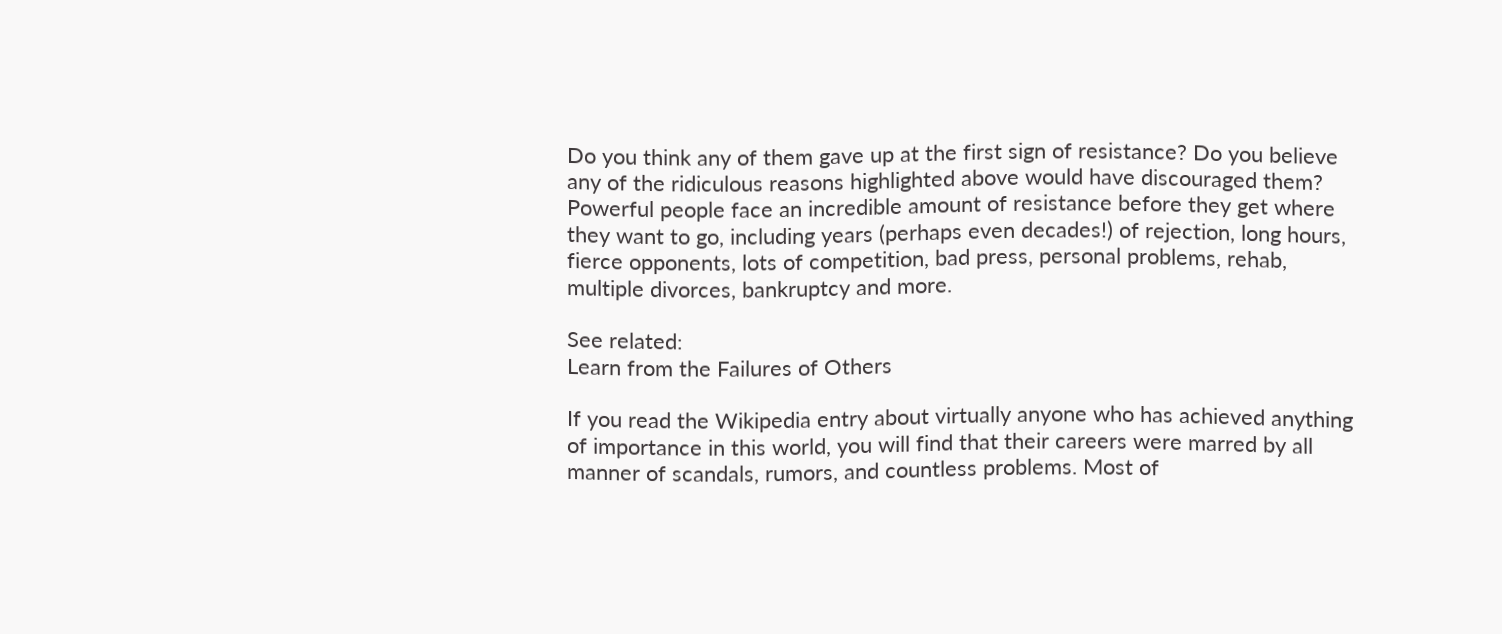Do you think any of them gave up at the first sign of resistance? Do you believe any of the ridiculous reasons highlighted above would have discouraged them? Powerful people face an incredible amount of resistance before they get where they want to go, including years (perhaps even decades!) of rejection, long hours, fierce opponents, lots of competition, bad press, personal problems, rehab, multiple divorces, bankruptcy and more.

See related:
Learn from the Failures of Others

If you read the Wikipedia entry about virtually anyone who has achieved anything of importance in this world, you will find that their careers were marred by all manner of scandals, rumors, and countless problems. Most of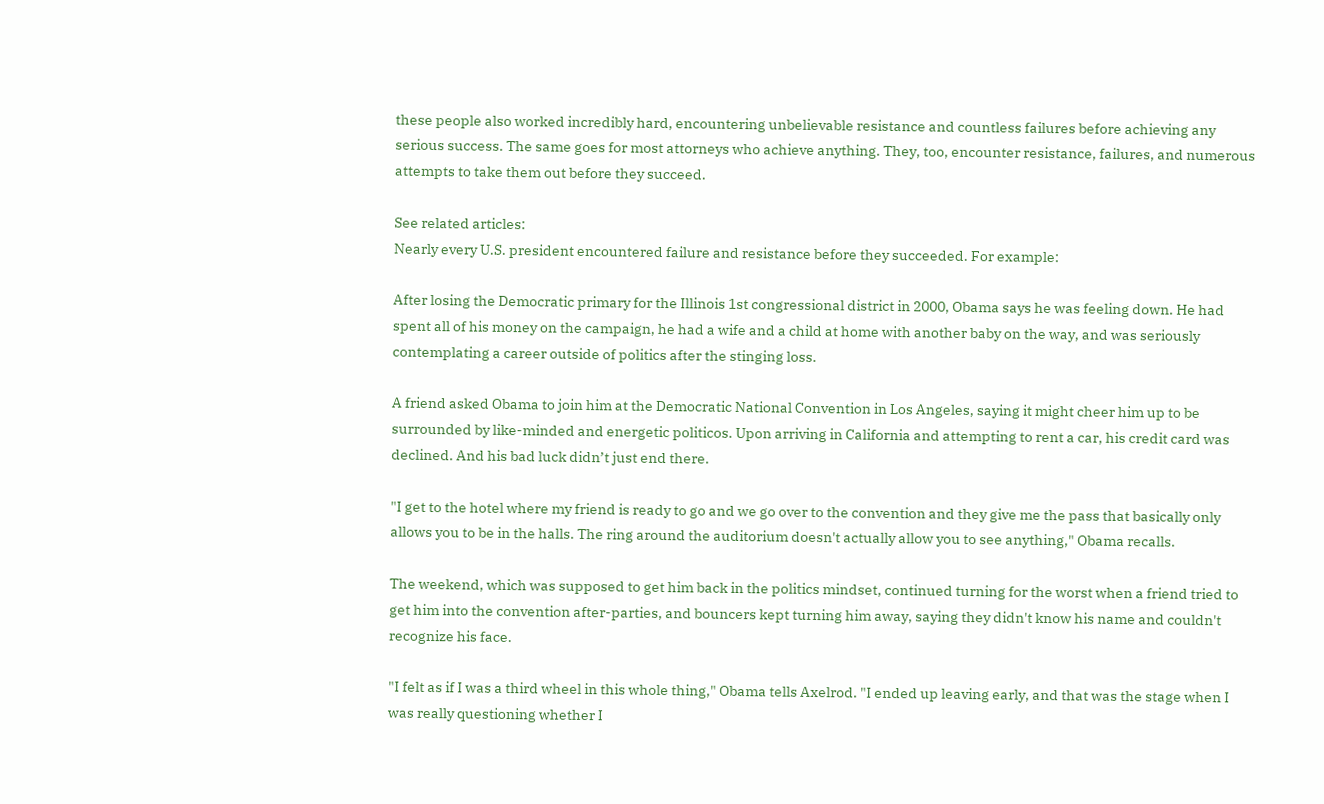these people also worked incredibly hard, encountering unbelievable resistance and countless failures before achieving any serious success. The same goes for most attorneys who achieve anything. They, too, encounter resistance, failures, and numerous attempts to take them out before they succeed.

See related articles:
Nearly every U.S. president encountered failure and resistance before they succeeded. For example:

After losing the Democratic primary for the Illinois 1st congressional district in 2000, Obama says he was feeling down. He had spent all of his money on the campaign, he had a wife and a child at home with another baby on the way, and was seriously contemplating a career outside of politics after the stinging loss.

A friend asked Obama to join him at the Democratic National Convention in Los Angeles, saying it might cheer him up to be surrounded by like-minded and energetic politicos. Upon arriving in California and attempting to rent a car, his credit card was declined. And his bad luck didn’t just end there.

"I get to the hotel where my friend is ready to go and we go over to the convention and they give me the pass that basically only allows you to be in the halls. The ring around the auditorium doesn't actually allow you to see anything," Obama recalls.

The weekend, which was supposed to get him back in the politics mindset, continued turning for the worst when a friend tried to get him into the convention after-parties, and bouncers kept turning him away, saying they didn't know his name and couldn't recognize his face.

"I felt as if I was a third wheel in this whole thing," Obama tells Axelrod. "I ended up leaving early, and that was the stage when I was really questioning whether I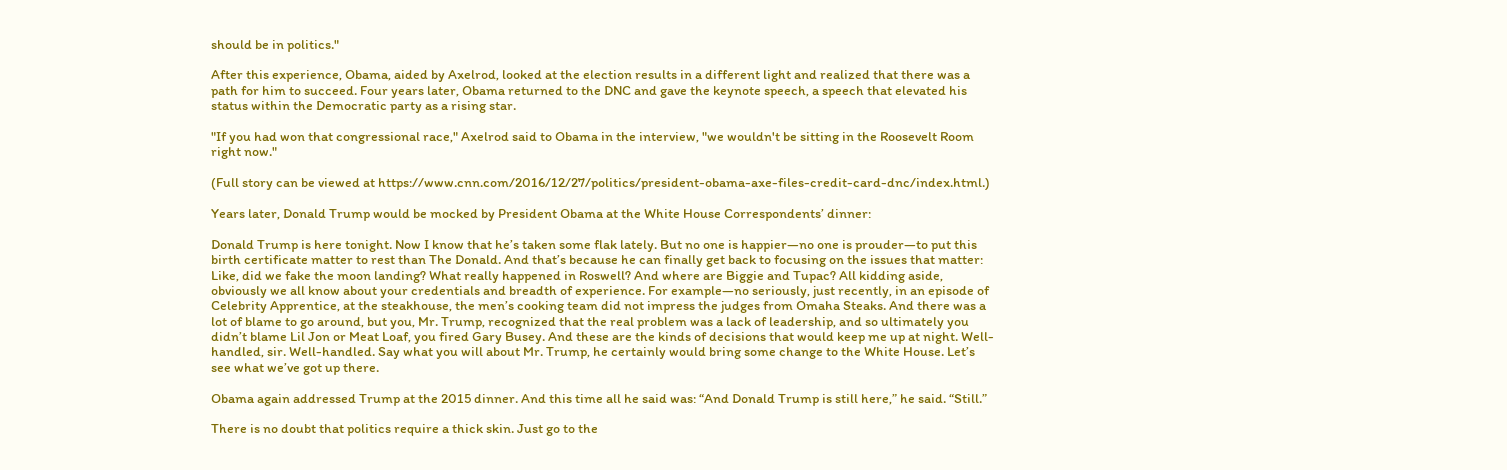should be in politics."

After this experience, Obama, aided by Axelrod, looked at the election results in a different light and realized that there was a path for him to succeed. Four years later, Obama returned to the DNC and gave the keynote speech, a speech that elevated his status within the Democratic party as a rising star.

"If you had won that congressional race," Axelrod said to Obama in the interview, "we wouldn't be sitting in the Roosevelt Room right now."

(Full story can be viewed at https://www.cnn.com/2016/12/27/politics/president-obama-axe-files-credit-card-dnc/index.html.)

Years later, Donald Trump would be mocked by President Obama at the White House Correspondents’ dinner:

Donald Trump is here tonight. Now I know that he’s taken some flak lately. But no one is happier—no one is prouder—to put this birth certificate matter to rest than The Donald. And that’s because he can finally get back to focusing on the issues that matter: Like, did we fake the moon landing? What really happened in Roswell? And where are Biggie and Tupac? All kidding aside, obviously we all know about your credentials and breadth of experience. For example—no seriously, just recently, in an episode of Celebrity Apprentice, at the steakhouse, the men’s cooking team did not impress the judges from Omaha Steaks. And there was a lot of blame to go around, but you, Mr. Trump, recognized that the real problem was a lack of leadership, and so ultimately you didn’t blame Lil Jon or Meat Loaf, you fired Gary Busey. And these are the kinds of decisions that would keep me up at night. Well-handled, sir. Well-handled. Say what you will about Mr. Trump, he certainly would bring some change to the White House. Let’s see what we’ve got up there.

Obama again addressed Trump at the 2015 dinner. And this time all he said was: “And Donald Trump is still here,” he said. “Still.”

There is no doubt that politics require a thick skin. Just go to the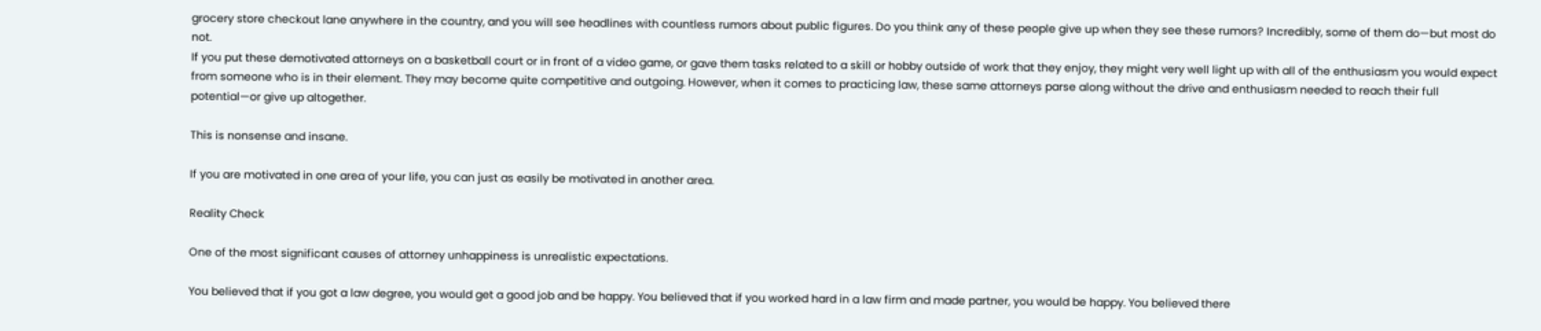grocery store checkout lane anywhere in the country, and you will see headlines with countless rumors about public figures. Do you think any of these people give up when they see these rumors? Incredibly, some of them do—but most do not.
If you put these demotivated attorneys on a basketball court or in front of a video game, or gave them tasks related to a skill or hobby outside of work that they enjoy, they might very well light up with all of the enthusiasm you would expect from someone who is in their element. They may become quite competitive and outgoing. However, when it comes to practicing law, these same attorneys parse along without the drive and enthusiasm needed to reach their full potential—or give up altogether.

This is nonsense and insane.

If you are motivated in one area of your life, you can just as easily be motivated in another area.

Reality Check

One of the most significant causes of attorney unhappiness is unrealistic expectations.

You believed that if you got a law degree, you would get a good job and be happy. You believed that if you worked hard in a law firm and made partner, you would be happy. You believed there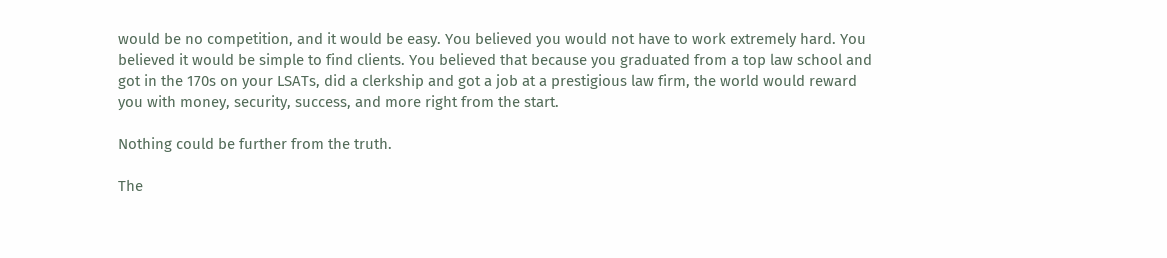would be no competition, and it would be easy. You believed you would not have to work extremely hard. You believed it would be simple to find clients. You believed that because you graduated from a top law school and got in the 170s on your LSATs, did a clerkship and got a job at a prestigious law firm, the world would reward you with money, security, success, and more right from the start.

Nothing could be further from the truth.

The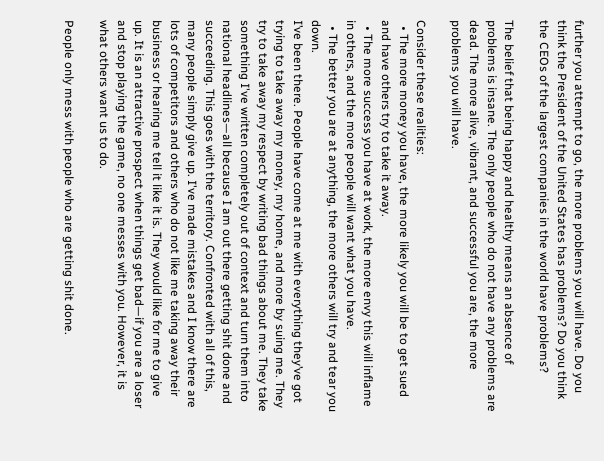further you attempt to go, the more problems you will have. Do you think the President of the United States has problems? Do you think the CEOs of the largest companies in the world have problems?

The belief that being happy and healthy means an absence of problems is insane. The only people who do not have any problems are dead. The more alive, vibrant, and successful you are, the more problems you will have.

Consider these realities:
  • The more money you have, the more likely you will be to get sued and have others try to take it away.
  • The more success you have at work, the more envy this will inflame in others, and the more people will want what you have.
  • The better you are at anything, the more others will try and tear you down.
I’ve been there. People have come at me with everything they’ve got trying to take away my money, my home, and more by suing me. They try to take away my respect by writing bad things about me. They take something I've written completely out of context and turn them into national headlines—all because I am out there getting shit done and succeeding. This goes with the territory. Confronted with all of this, many people simply give up. I've made mistakes and I know there are lots of competitors and others who do not like me taking away their business or hearing me tell it like it is. They would like for me to give up. It is an attractive prospect when things get bad—if you are a loser and stop playing the game, no one messes with you. However, it is what others want us to do.

People only mess with people who are getting shit done.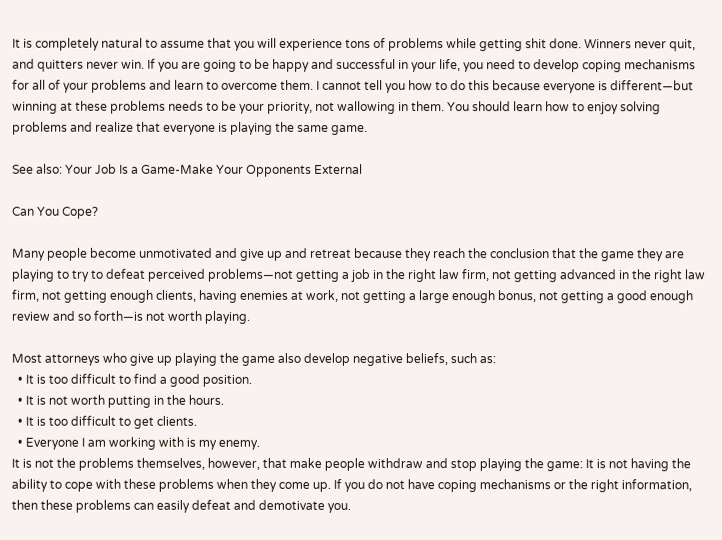It is completely natural to assume that you will experience tons of problems while getting shit done. Winners never quit, and quitters never win. If you are going to be happy and successful in your life, you need to develop coping mechanisms for all of your problems and learn to overcome them. I cannot tell you how to do this because everyone is different—but winning at these problems needs to be your priority, not wallowing in them. You should learn how to enjoy solving problems and realize that everyone is playing the same game.

See also: Your Job Is a Game-Make Your Opponents External

Can You Cope?

Many people become unmotivated and give up and retreat because they reach the conclusion that the game they are playing to try to defeat perceived problems—not getting a job in the right law firm, not getting advanced in the right law firm, not getting enough clients, having enemies at work, not getting a large enough bonus, not getting a good enough review and so forth—is not worth playing.

Most attorneys who give up playing the game also develop negative beliefs, such as:
  • It is too difficult to find a good position.
  • It is not worth putting in the hours.
  • It is too difficult to get clients.
  • Everyone I am working with is my enemy.
It is not the problems themselves, however, that make people withdraw and stop playing the game: It is not having the ability to cope with these problems when they come up. If you do not have coping mechanisms or the right information, then these problems can easily defeat and demotivate you.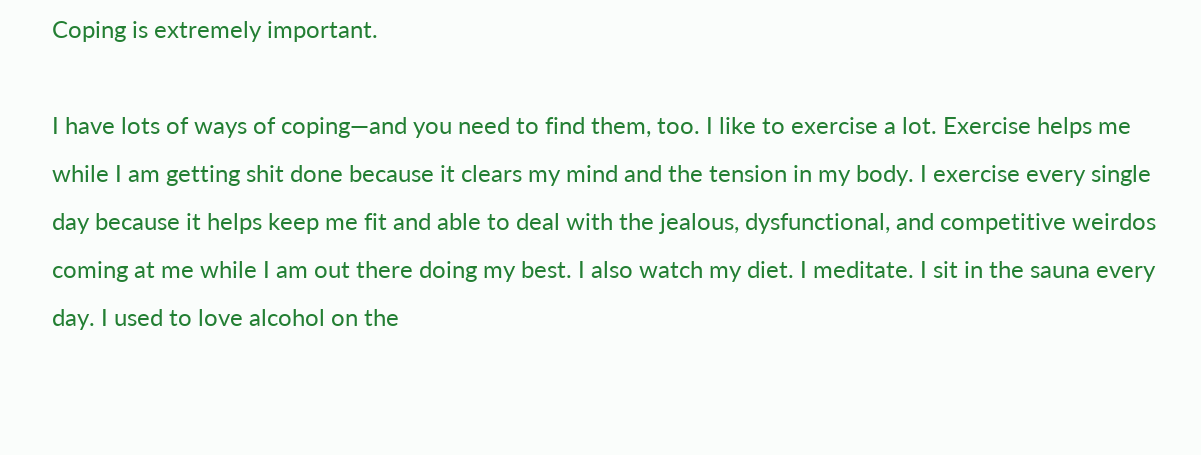Coping is extremely important.

I have lots of ways of coping—and you need to find them, too. I like to exercise a lot. Exercise helps me while I am getting shit done because it clears my mind and the tension in my body. I exercise every single day because it helps keep me fit and able to deal with the jealous, dysfunctional, and competitive weirdos coming at me while I am out there doing my best. I also watch my diet. I meditate. I sit in the sauna every day. I used to love alcohol on the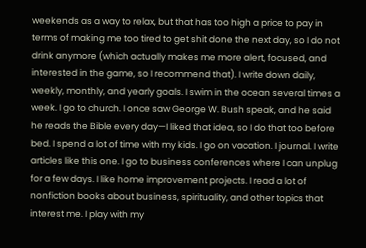weekends as a way to relax, but that has too high a price to pay in terms of making me too tired to get shit done the next day, so I do not drink anymore (which actually makes me more alert, focused, and interested in the game, so I recommend that). I write down daily, weekly, monthly, and yearly goals. I swim in the ocean several times a week. I go to church. I once saw George W. Bush speak, and he said he reads the Bible every day—I liked that idea, so I do that too before bed. I spend a lot of time with my kids. I go on vacation. I journal. I write articles like this one. I go to business conferences where I can unplug for a few days. I like home improvement projects. I read a lot of nonfiction books about business, spirituality, and other topics that interest me. I play with my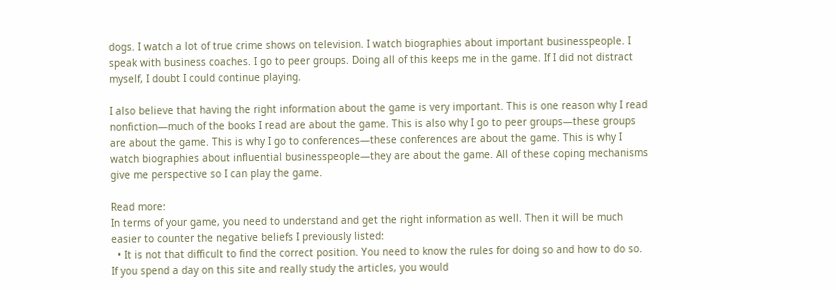dogs. I watch a lot of true crime shows on television. I watch biographies about important businesspeople. I speak with business coaches. I go to peer groups. Doing all of this keeps me in the game. If I did not distract myself, I doubt I could continue playing.

I also believe that having the right information about the game is very important. This is one reason why I read nonfiction—much of the books I read are about the game. This is also why I go to peer groups—these groups are about the game. This is why I go to conferences—these conferences are about the game. This is why I watch biographies about influential businesspeople—they are about the game. All of these coping mechanisms give me perspective so I can play the game.

Read more:
In terms of your game, you need to understand and get the right information as well. Then it will be much easier to counter the negative beliefs I previously listed:
  • It is not that difficult to find the correct position. You need to know the rules for doing so and how to do so. If you spend a day on this site and really study the articles, you would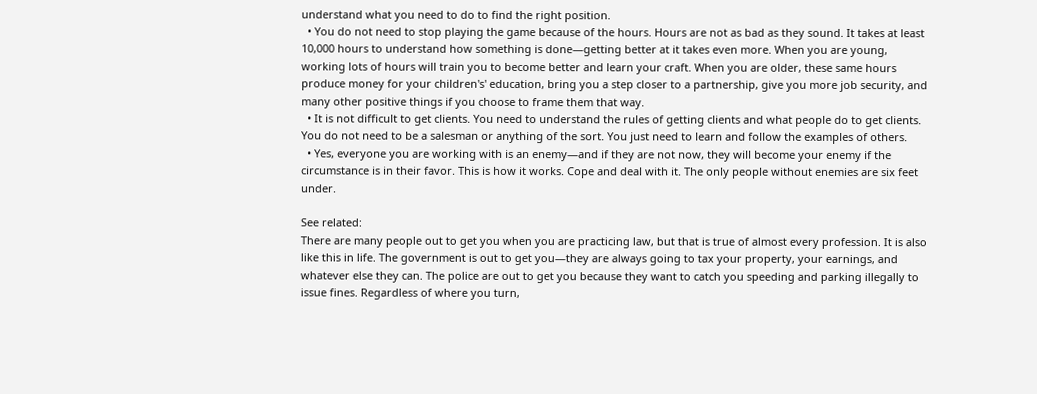understand what you need to do to find the right position.
  • You do not need to stop playing the game because of the hours. Hours are not as bad as they sound. It takes at least 10,000 hours to understand how something is done—getting better at it takes even more. When you are young, working lots of hours will train you to become better and learn your craft. When you are older, these same hours produce money for your children's' education, bring you a step closer to a partnership, give you more job security, and many other positive things if you choose to frame them that way.
  • It is not difficult to get clients. You need to understand the rules of getting clients and what people do to get clients. You do not need to be a salesman or anything of the sort. You just need to learn and follow the examples of others.
  • Yes, everyone you are working with is an enemy—and if they are not now, they will become your enemy if the circumstance is in their favor. This is how it works. Cope and deal with it. The only people without enemies are six feet under.

See related:
There are many people out to get you when you are practicing law, but that is true of almost every profession. It is also like this in life. The government is out to get you—they are always going to tax your property, your earnings, and whatever else they can. The police are out to get you because they want to catch you speeding and parking illegally to issue fines. Regardless of where you turn,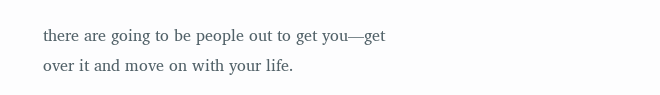there are going to be people out to get you—get over it and move on with your life.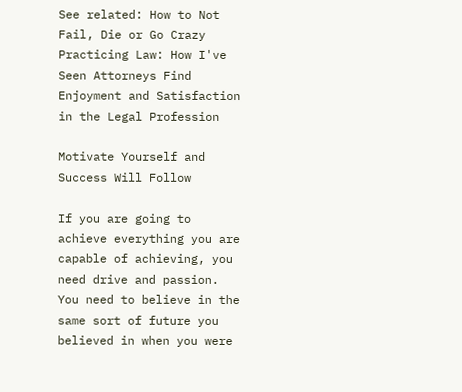See related: How to Not Fail, Die or Go Crazy Practicing Law: How I've Seen Attorneys Find Enjoyment and Satisfaction in the Legal Profession

Motivate Yourself and Success Will Follow

If you are going to achieve everything you are capable of achieving, you need drive and passion. You need to believe in the same sort of future you believed in when you were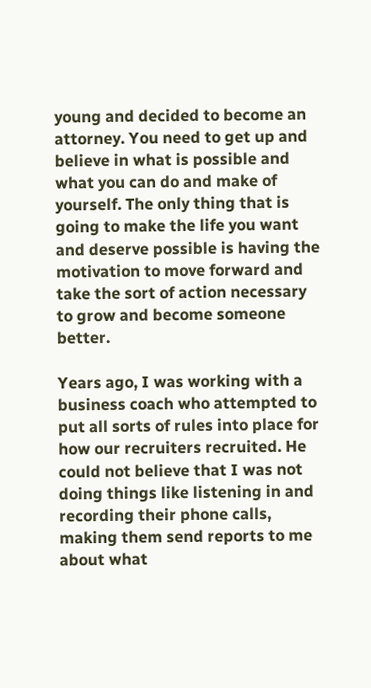young and decided to become an attorney. You need to get up and believe in what is possible and what you can do and make of yourself. The only thing that is going to make the life you want and deserve possible is having the motivation to move forward and take the sort of action necessary to grow and become someone better.

Years ago, I was working with a business coach who attempted to put all sorts of rules into place for how our recruiters recruited. He could not believe that I was not doing things like listening in and recording their phone calls, making them send reports to me about what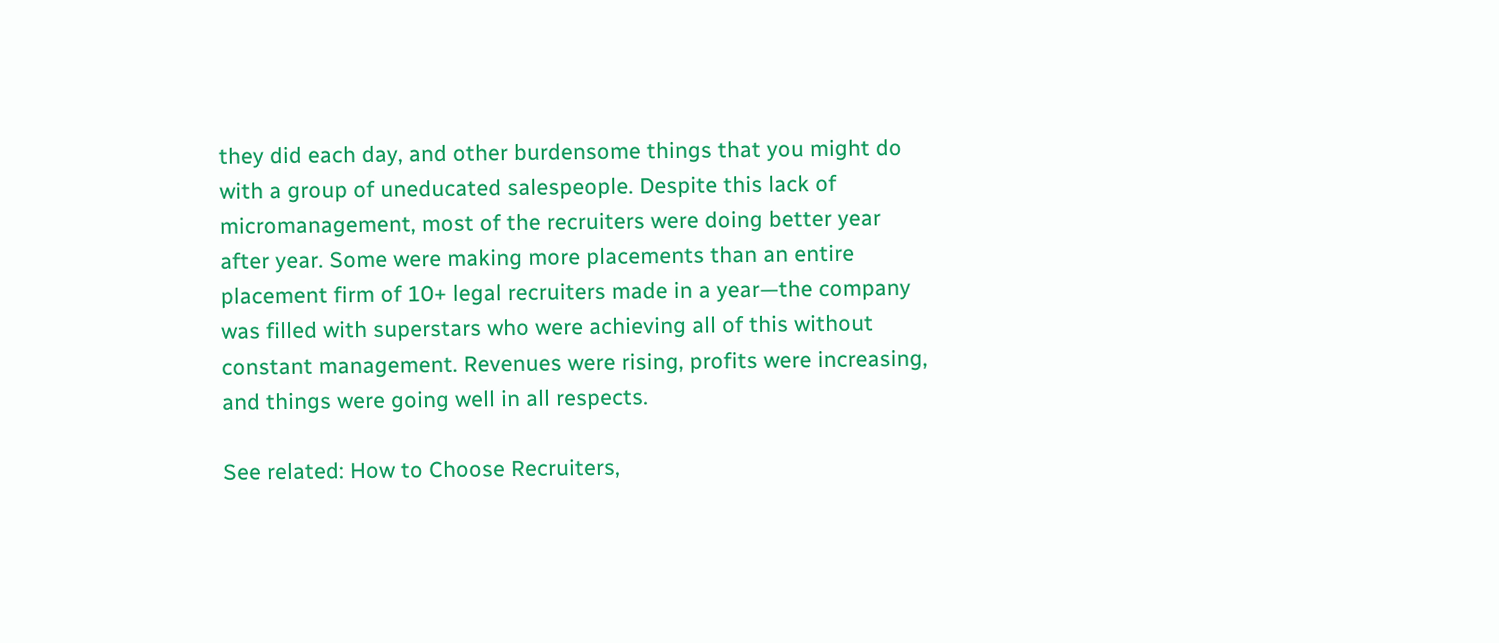they did each day, and other burdensome things that you might do with a group of uneducated salespeople. Despite this lack of micromanagement, most of the recruiters were doing better year after year. Some were making more placements than an entire placement firm of 10+ legal recruiters made in a year—the company was filled with superstars who were achieving all of this without constant management. Revenues were rising, profits were increasing, and things were going well in all respects.

See related: How to Choose Recruiters,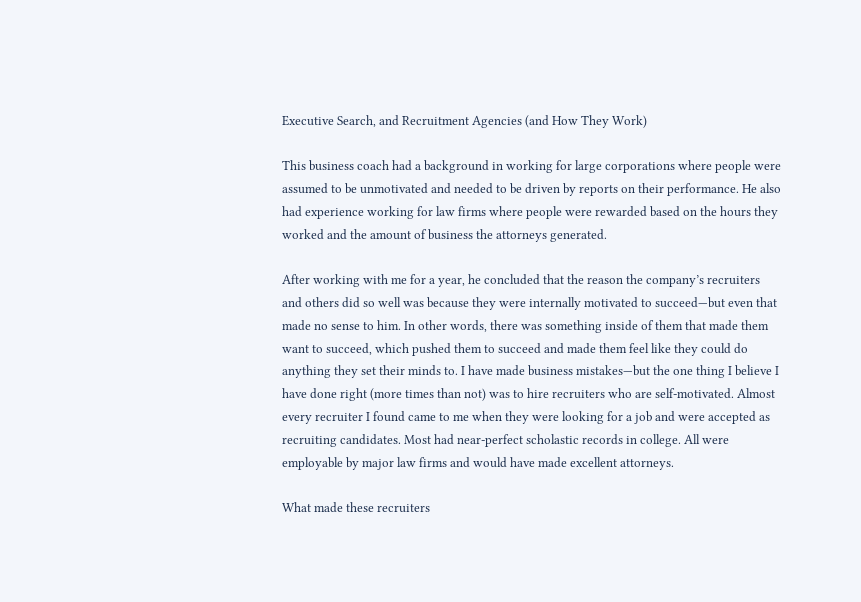Executive Search, and Recruitment Agencies (and How They Work)

This business coach had a background in working for large corporations where people were assumed to be unmotivated and needed to be driven by reports on their performance. He also had experience working for law firms where people were rewarded based on the hours they worked and the amount of business the attorneys generated.

After working with me for a year, he concluded that the reason the company’s recruiters and others did so well was because they were internally motivated to succeed—but even that made no sense to him. In other words, there was something inside of them that made them want to succeed, which pushed them to succeed and made them feel like they could do anything they set their minds to. I have made business mistakes—but the one thing I believe I have done right (more times than not) was to hire recruiters who are self-motivated. Almost every recruiter I found came to me when they were looking for a job and were accepted as recruiting candidates. Most had near-perfect scholastic records in college. All were employable by major law firms and would have made excellent attorneys.

What made these recruiters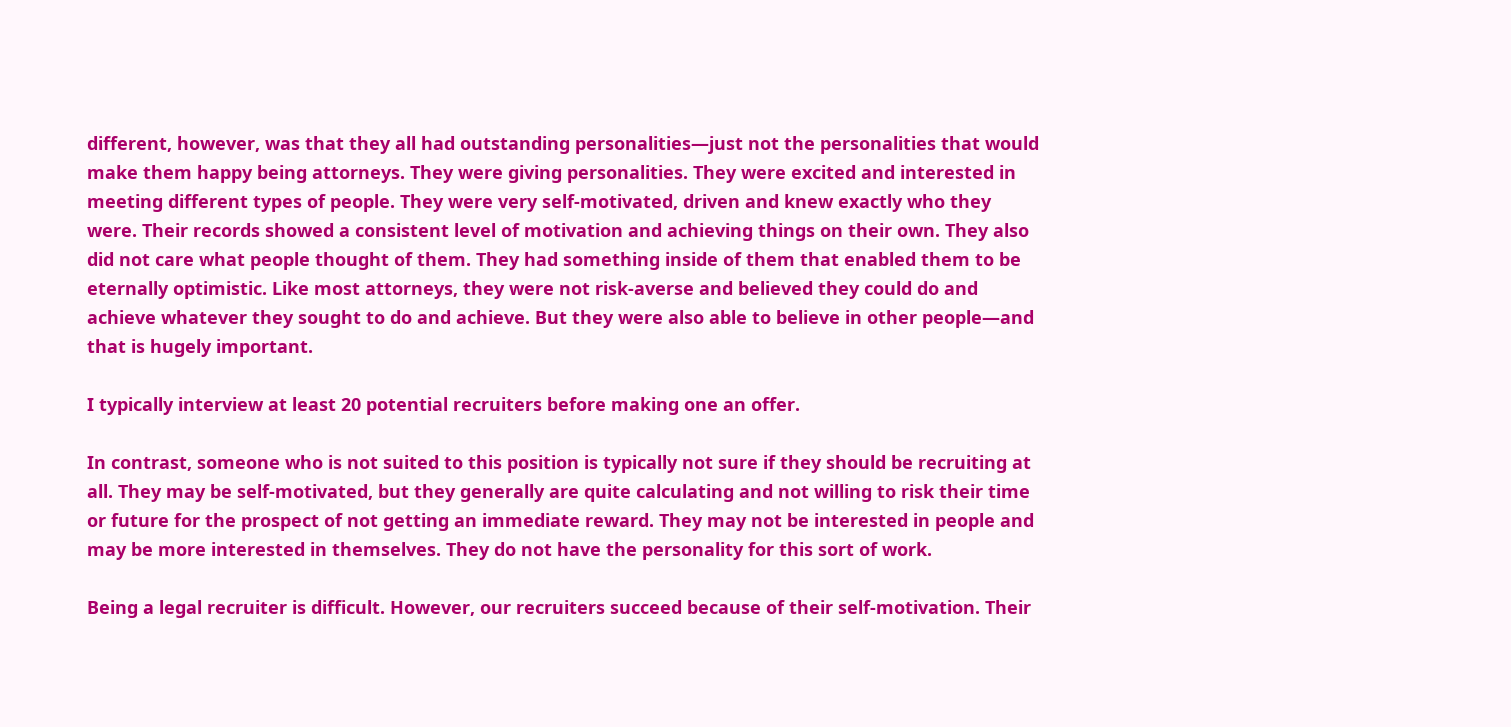different, however, was that they all had outstanding personalities—just not the personalities that would make them happy being attorneys. They were giving personalities. They were excited and interested in meeting different types of people. They were very self-motivated, driven and knew exactly who they were. Their records showed a consistent level of motivation and achieving things on their own. They also did not care what people thought of them. They had something inside of them that enabled them to be eternally optimistic. Like most attorneys, they were not risk-averse and believed they could do and achieve whatever they sought to do and achieve. But they were also able to believe in other people—and that is hugely important.

I typically interview at least 20 potential recruiters before making one an offer.

In contrast, someone who is not suited to this position is typically not sure if they should be recruiting at all. They may be self-motivated, but they generally are quite calculating and not willing to risk their time or future for the prospect of not getting an immediate reward. They may not be interested in people and may be more interested in themselves. They do not have the personality for this sort of work.

Being a legal recruiter is difficult. However, our recruiters succeed because of their self-motivation. Their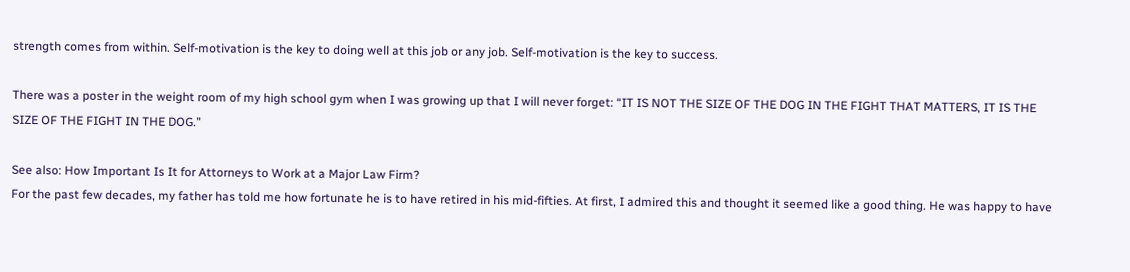strength comes from within. Self-motivation is the key to doing well at this job or any job. Self-motivation is the key to success.

There was a poster in the weight room of my high school gym when I was growing up that I will never forget: “IT IS NOT THE SIZE OF THE DOG IN THE FIGHT THAT MATTERS, IT IS THE SIZE OF THE FIGHT IN THE DOG.”

See also: How Important Is It for Attorneys to Work at a Major Law Firm?
For the past few decades, my father has told me how fortunate he is to have retired in his mid-fifties. At first, I admired this and thought it seemed like a good thing. He was happy to have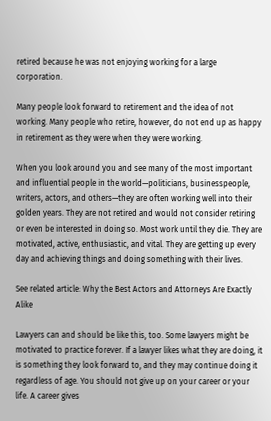retired because he was not enjoying working for a large corporation.

Many people look forward to retirement and the idea of not working. Many people who retire, however, do not end up as happy in retirement as they were when they were working.

When you look around you and see many of the most important and influential people in the world—politicians, businesspeople, writers, actors, and others—they are often working well into their golden years. They are not retired and would not consider retiring or even be interested in doing so. Most work until they die. They are motivated, active, enthusiastic, and vital. They are getting up every day and achieving things and doing something with their lives.

See related article: Why the Best Actors and Attorneys Are Exactly Alike

Lawyers can and should be like this, too. Some lawyers might be motivated to practice forever. If a lawyer likes what they are doing, it is something they look forward to, and they may continue doing it regardless of age. You should not give up on your career or your life. A career gives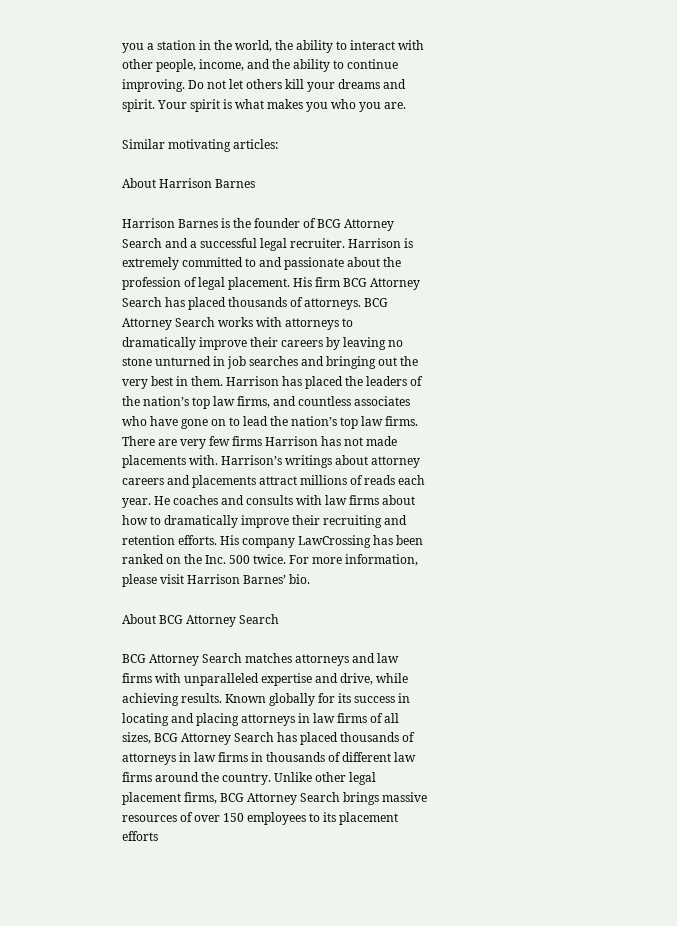you a station in the world, the ability to interact with other people, income, and the ability to continue improving. Do not let others kill your dreams and spirit. Your spirit is what makes you who you are.

Similar motivating articles:

About Harrison Barnes

Harrison Barnes is the founder of BCG Attorney Search and a successful legal recruiter. Harrison is extremely committed to and passionate about the profession of legal placement. His firm BCG Attorney Search has placed thousands of attorneys. BCG Attorney Search works with attorneys to dramatically improve their careers by leaving no stone unturned in job searches and bringing out the very best in them. Harrison has placed the leaders of the nation’s top law firms, and countless associates who have gone on to lead the nation’s top law firms. There are very few firms Harrison has not made placements with. Harrison’s writings about attorney careers and placements attract millions of reads each year. He coaches and consults with law firms about how to dramatically improve their recruiting and retention efforts. His company LawCrossing has been ranked on the Inc. 500 twice. For more information, please visit Harrison Barnes’ bio.

About BCG Attorney Search

BCG Attorney Search matches attorneys and law firms with unparalleled expertise and drive, while achieving results. Known globally for its success in locating and placing attorneys in law firms of all sizes, BCG Attorney Search has placed thousands of attorneys in law firms in thousands of different law firms around the country. Unlike other legal placement firms, BCG Attorney Search brings massive resources of over 150 employees to its placement efforts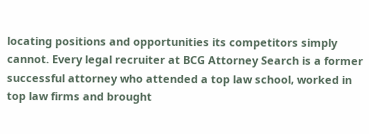locating positions and opportunities its competitors simply cannot. Every legal recruiter at BCG Attorney Search is a former successful attorney who attended a top law school, worked in top law firms and brought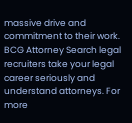massive drive and commitment to their work. BCG Attorney Search legal recruiters take your legal career seriously and understand attorneys. For more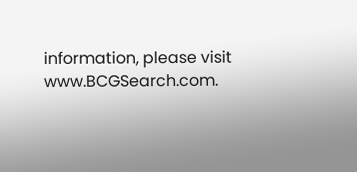information, please visit www.BCGSearch.com.